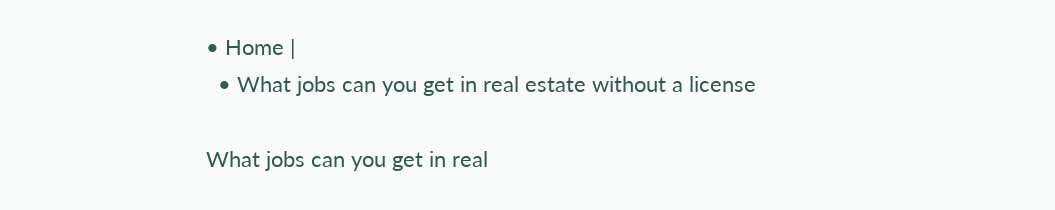• Home |
  • What jobs can you get in real estate without a license

What jobs can you get in real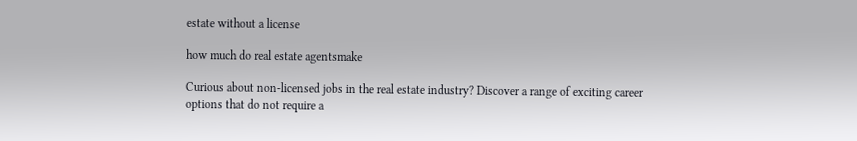estate without a license

how much do real estate agentsmake

Curious about non-licensed jobs in the real estate industry? Discover a range of exciting career options that do not require a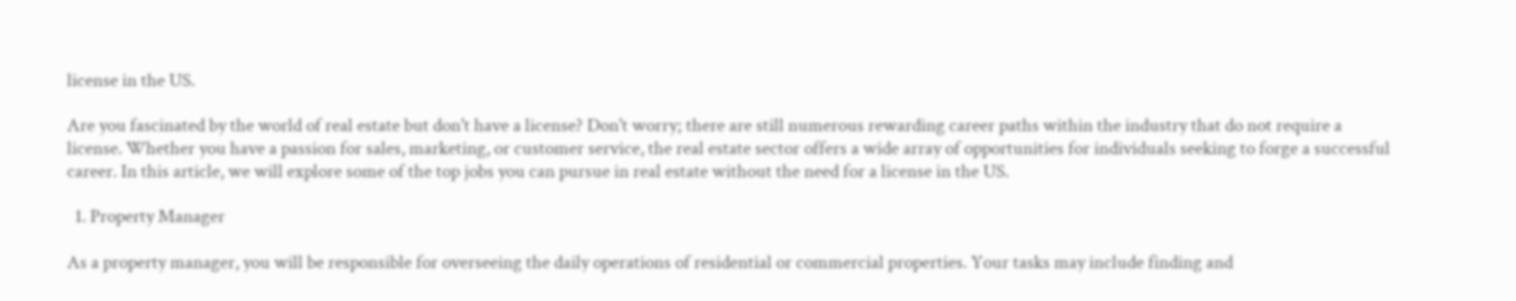license in the US.

Are you fascinated by the world of real estate but don't have a license? Don't worry; there are still numerous rewarding career paths within the industry that do not require a license. Whether you have a passion for sales, marketing, or customer service, the real estate sector offers a wide array of opportunities for individuals seeking to forge a successful career. In this article, we will explore some of the top jobs you can pursue in real estate without the need for a license in the US.

  1. Property Manager

As a property manager, you will be responsible for overseeing the daily operations of residential or commercial properties. Your tasks may include finding and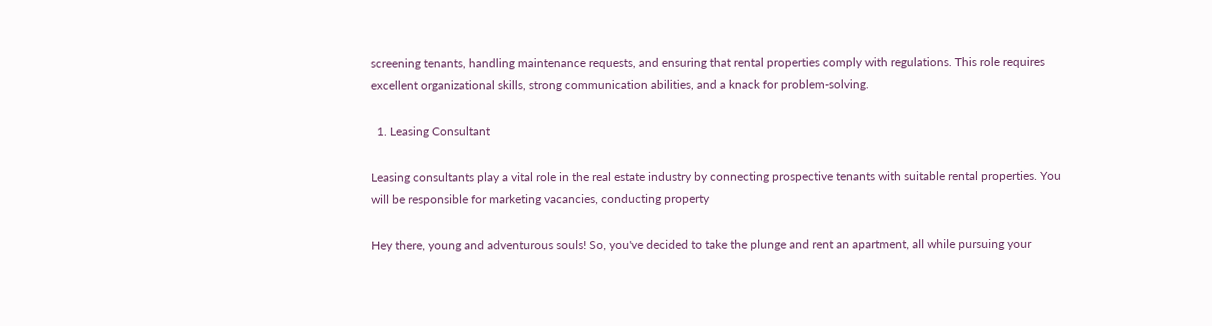screening tenants, handling maintenance requests, and ensuring that rental properties comply with regulations. This role requires excellent organizational skills, strong communication abilities, and a knack for problem-solving.

  1. Leasing Consultant

Leasing consultants play a vital role in the real estate industry by connecting prospective tenants with suitable rental properties. You will be responsible for marketing vacancies, conducting property

Hey there, young and adventurous souls! So, you've decided to take the plunge and rent an apartment, all while pursuing your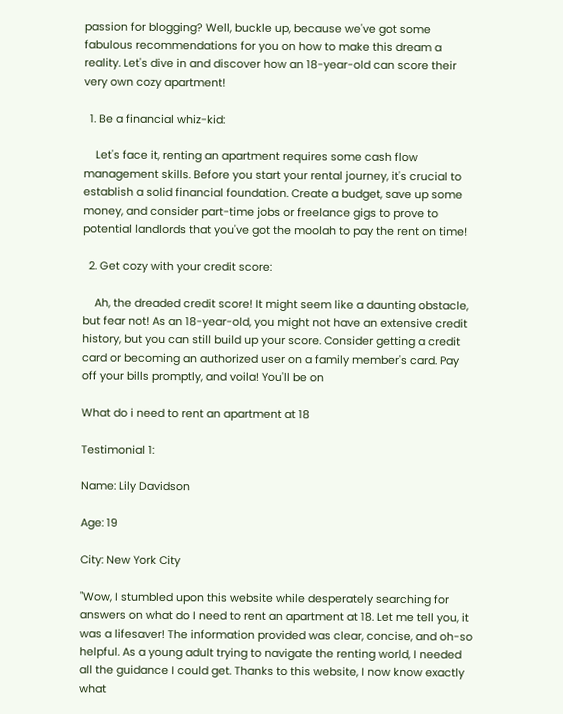passion for blogging? Well, buckle up, because we've got some fabulous recommendations for you on how to make this dream a reality. Let's dive in and discover how an 18-year-old can score their very own cozy apartment!

  1. Be a financial whiz-kid:

    Let's face it, renting an apartment requires some cash flow management skills. Before you start your rental journey, it's crucial to establish a solid financial foundation. Create a budget, save up some money, and consider part-time jobs or freelance gigs to prove to potential landlords that you've got the moolah to pay the rent on time!

  2. Get cozy with your credit score:

    Ah, the dreaded credit score! It might seem like a daunting obstacle, but fear not! As an 18-year-old, you might not have an extensive credit history, but you can still build up your score. Consider getting a credit card or becoming an authorized user on a family member's card. Pay off your bills promptly, and voila! You'll be on

What do i need to rent an apartment at 18

Testimonial 1:

Name: Lily Davidson

Age: 19

City: New York City

"Wow, I stumbled upon this website while desperately searching for answers on what do I need to rent an apartment at 18. Let me tell you, it was a lifesaver! The information provided was clear, concise, and oh-so helpful. As a young adult trying to navigate the renting world, I needed all the guidance I could get. Thanks to this website, I now know exactly what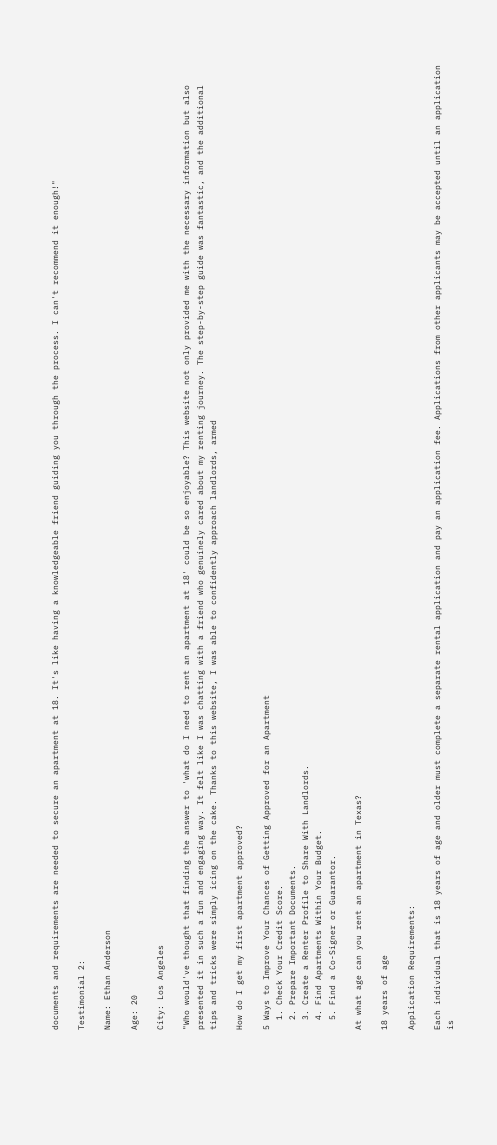documents and requirements are needed to secure an apartment at 18. It's like having a knowledgeable friend guiding you through the process. I can't recommend it enough!"

Testimonial 2:

Name: Ethan Anderson

Age: 20

City: Los Angeles

"Who would've thought that finding the answer to 'what do I need to rent an apartment at 18' could be so enjoyable? This website not only provided me with the necessary information but also presented it in such a fun and engaging way. It felt like I was chatting with a friend who genuinely cared about my renting journey. The step-by-step guide was fantastic, and the additional tips and tricks were simply icing on the cake. Thanks to this website, I was able to confidently approach landlords, armed

How do I get my first apartment approved?

5 Ways to Improve Your Chances of Getting Approved for an Apartment
  1. Check Your Credit Score.
  2. Prepare Important Documents.
  3. Create a Renter Profile to Share With Landlords.
  4. Find Apartments Within Your Budget.
  5. Find a Co-Signer or Guarantor.

At what age can you rent an apartment in Texas?

18 years of age

Application Requirements:

Each individual that is 18 years of age and older must complete a separate rental application and pay an application fee. Applications from other applicants may be accepted until an application is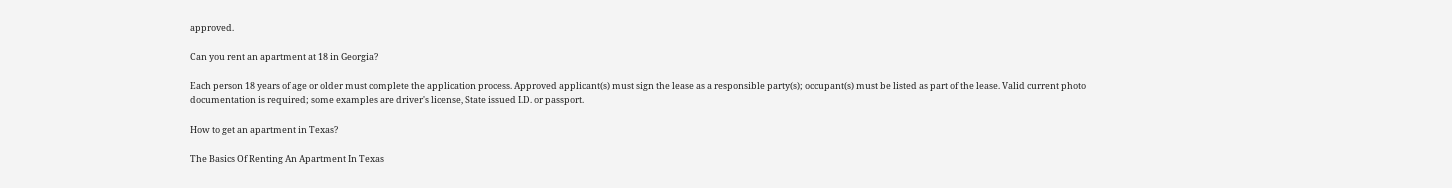approved.

Can you rent an apartment at 18 in Georgia?

Each person 18 years of age or older must complete the application process. Approved applicant(s) must sign the lease as a responsible party(s); occupant(s) must be listed as part of the lease. Valid current photo documentation is required; some examples are driver's license, State issued I.D. or passport.

How to get an apartment in Texas?

The Basics Of Renting An Apartment In Texas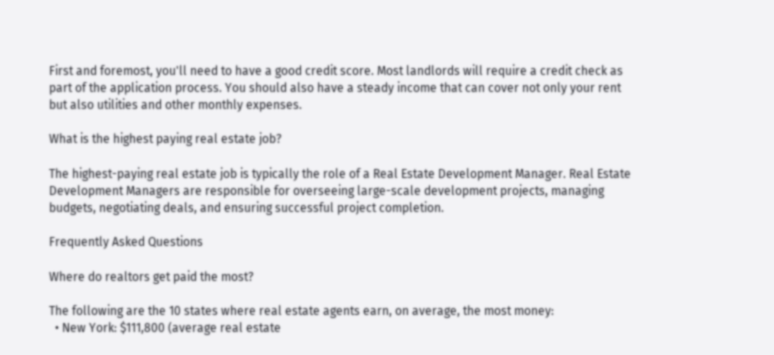First and foremost, you'll need to have a good credit score. Most landlords will require a credit check as part of the application process. You should also have a steady income that can cover not only your rent but also utilities and other monthly expenses.

What is the highest paying real estate job?

The highest-paying real estate job is typically the role of a Real Estate Development Manager. Real Estate Development Managers are responsible for overseeing large-scale development projects, managing budgets, negotiating deals, and ensuring successful project completion.

Frequently Asked Questions

Where do realtors get paid the most?

The following are the 10 states where real estate agents earn, on average, the most money:
  • New York: $111,800 (average real estate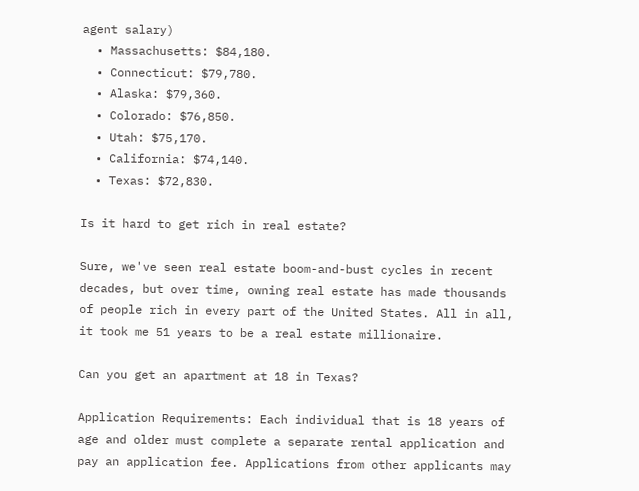agent salary)
  • Massachusetts: $84,180.
  • Connecticut: $79,780.
  • Alaska: $79,360.
  • Colorado: $76,850.
  • Utah: $75,170.
  • California: $74,140.
  • Texas: $72,830.

Is it hard to get rich in real estate?

Sure, we've seen real estate boom-and-bust cycles in recent decades, but over time, owning real estate has made thousands of people rich in every part of the United States. All in all, it took me 51 years to be a real estate millionaire.

Can you get an apartment at 18 in Texas?

Application Requirements: Each individual that is 18 years of age and older must complete a separate rental application and pay an application fee. Applications from other applicants may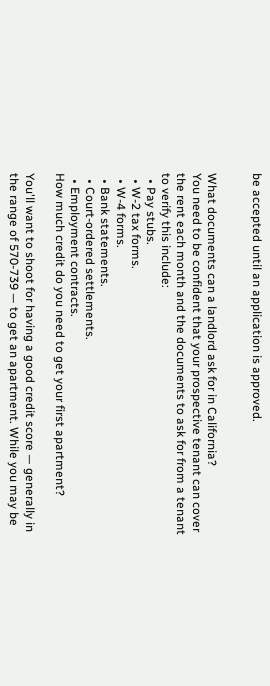be accepted until an application is approved.


What documents can a landlord ask for in California?
You need to be confident that your prospective tenant can cover the rent each month and the documents to ask for from a tenant to verify this include:
  • Pay stubs.
  • W-2 tax forms.
  • W-4 forms.
  • Bank statements.
  • Court-ordered settlements.
  • Employment contracts.
How much credit do you need to get your first apartment?

You'll want to shoot for having a good credit score — generally in the range of 570-739 — to get an apartment. While you may be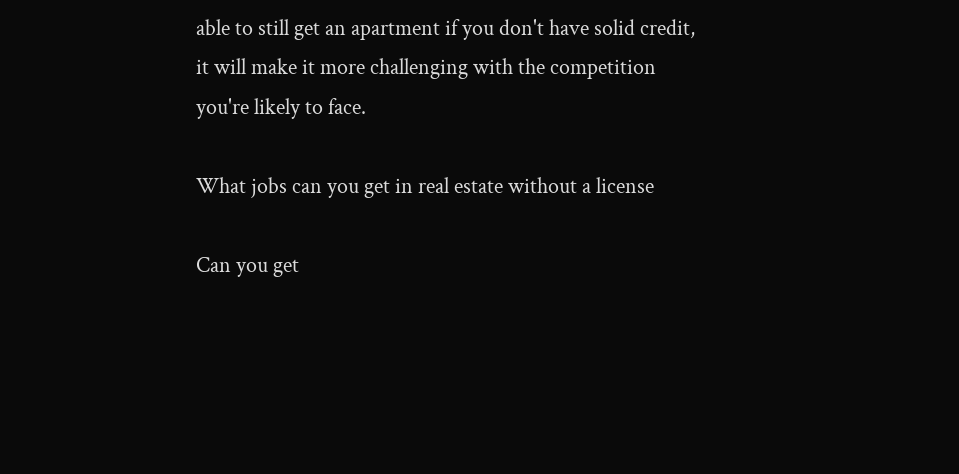able to still get an apartment if you don't have solid credit, it will make it more challenging with the competition you're likely to face.

What jobs can you get in real estate without a license

Can you get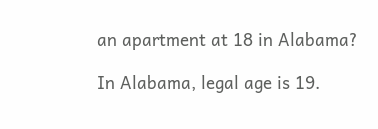an apartment at 18 in Alabama?

In Alabama, legal age is 19.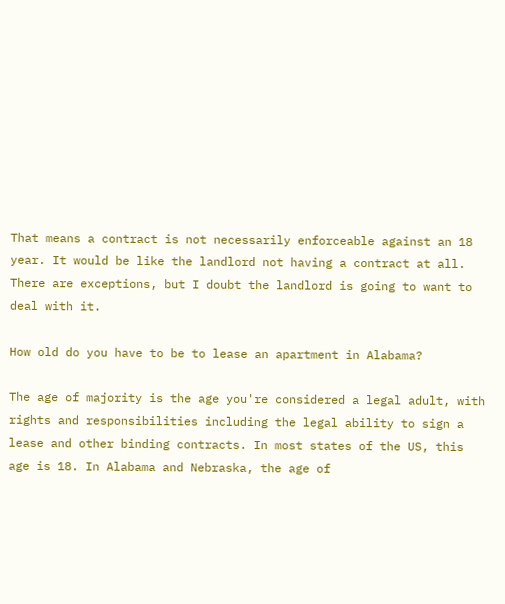That means a contract is not necessarily enforceable against an 18 year. It would be like the landlord not having a contract at all. There are exceptions, but I doubt the landlord is going to want to deal with it.

How old do you have to be to lease an apartment in Alabama?

The age of majority is the age you're considered a legal adult, with rights and responsibilities including the legal ability to sign a lease and other binding contracts. In most states of the US, this age is 18. In Alabama and Nebraska, the age of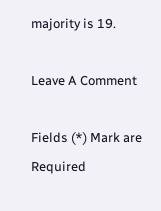majority is 19.

Leave A Comment

Fields (*) Mark are Required